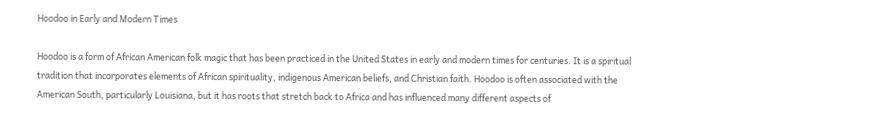Hoodoo in Early and Modern Times

Hoodoo is a form of African American folk magic that has been practiced in the United States in early and modern times for centuries. It is a spiritual tradition that incorporates elements of African spirituality, indigenous American beliefs, and Christian faith. Hoodoo is often associated with the American South, particularly Louisiana, but it has roots that stretch back to Africa and has influenced many different aspects of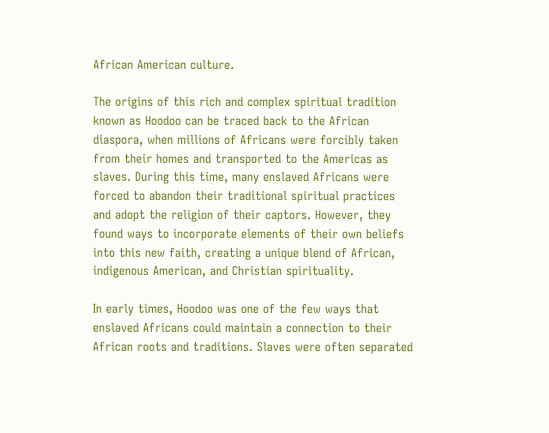African American culture.

The origins of this rich and complex spiritual tradition known as Hoodoo can be traced back to the African diaspora, when millions of Africans were forcibly taken from their homes and transported to the Americas as slaves. During this time, many enslaved Africans were forced to abandon their traditional spiritual practices and adopt the religion of their captors. However, they found ways to incorporate elements of their own beliefs into this new faith, creating a unique blend of African, indigenous American, and Christian spirituality.

In early times, Hoodoo was one of the few ways that enslaved Africans could maintain a connection to their African roots and traditions. Slaves were often separated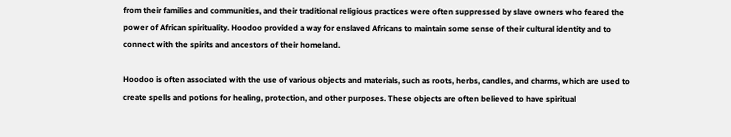from their families and communities, and their traditional religious practices were often suppressed by slave owners who feared the power of African spirituality. Hoodoo provided a way for enslaved Africans to maintain some sense of their cultural identity and to connect with the spirits and ancestors of their homeland.

Hoodoo is often associated with the use of various objects and materials, such as roots, herbs, candles, and charms, which are used to create spells and potions for healing, protection, and other purposes. These objects are often believed to have spiritual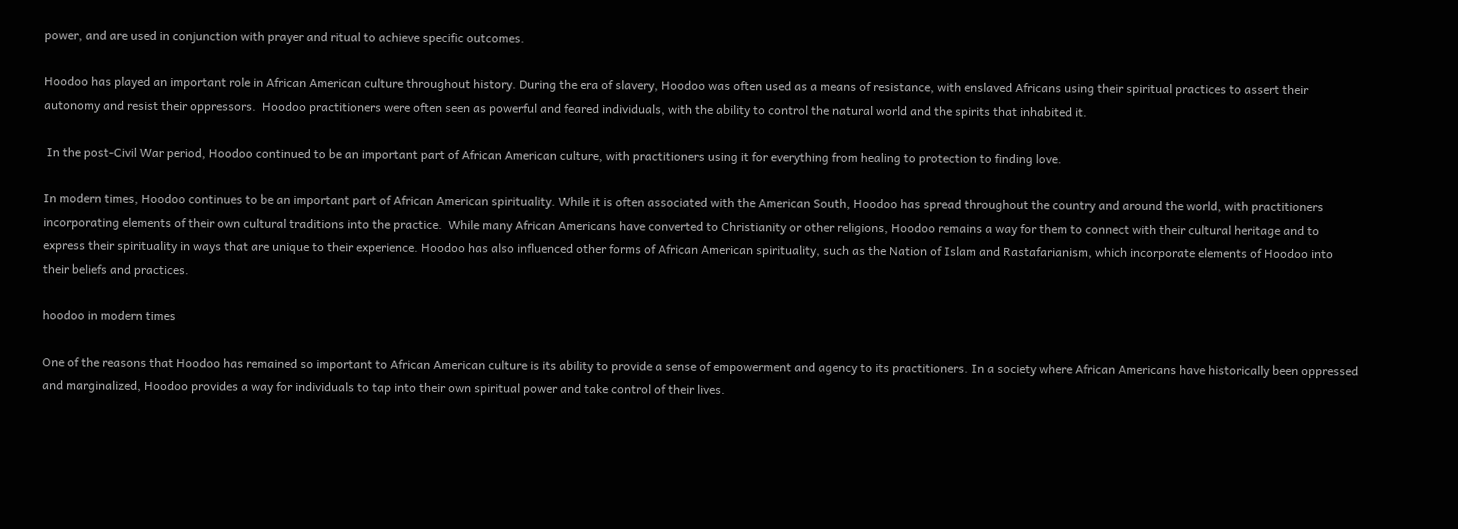power, and are used in conjunction with prayer and ritual to achieve specific outcomes.

Hoodoo has played an important role in African American culture throughout history. During the era of slavery, Hoodoo was often used as a means of resistance, with enslaved Africans using their spiritual practices to assert their autonomy and resist their oppressors.  Hoodoo practitioners were often seen as powerful and feared individuals, with the ability to control the natural world and the spirits that inhabited it.

 In the post-Civil War period, Hoodoo continued to be an important part of African American culture, with practitioners using it for everything from healing to protection to finding love.

In modern times, Hoodoo continues to be an important part of African American spirituality. While it is often associated with the American South, Hoodoo has spread throughout the country and around the world, with practitioners incorporating elements of their own cultural traditions into the practice.  While many African Americans have converted to Christianity or other religions, Hoodoo remains a way for them to connect with their cultural heritage and to express their spirituality in ways that are unique to their experience. Hoodoo has also influenced other forms of African American spirituality, such as the Nation of Islam and Rastafarianism, which incorporate elements of Hoodoo into their beliefs and practices.

hoodoo in modern times

One of the reasons that Hoodoo has remained so important to African American culture is its ability to provide a sense of empowerment and agency to its practitioners. In a society where African Americans have historically been oppressed and marginalized, Hoodoo provides a way for individuals to tap into their own spiritual power and take control of their lives.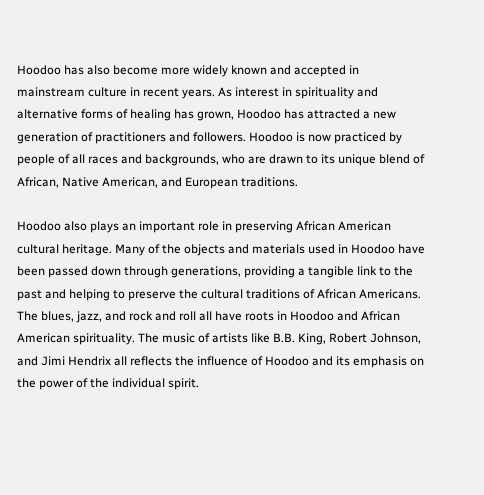Hoodoo has also become more widely known and accepted in mainstream culture in recent years. As interest in spirituality and alternative forms of healing has grown, Hoodoo has attracted a new generation of practitioners and followers. Hoodoo is now practiced by people of all races and backgrounds, who are drawn to its unique blend of African, Native American, and European traditions.

Hoodoo also plays an important role in preserving African American cultural heritage. Many of the objects and materials used in Hoodoo have been passed down through generations, providing a tangible link to the past and helping to preserve the cultural traditions of African Americans.  The blues, jazz, and rock and roll all have roots in Hoodoo and African American spirituality. The music of artists like B.B. King, Robert Johnson, and Jimi Hendrix all reflects the influence of Hoodoo and its emphasis on the power of the individual spirit.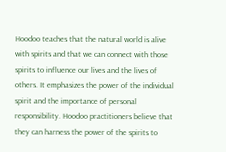Hoodoo teaches that the natural world is alive with spirits and that we can connect with those spirits to influence our lives and the lives of others. It emphasizes the power of the individual spirit and the importance of personal responsibility. Hoodoo practitioners believe that they can harness the power of the spirits to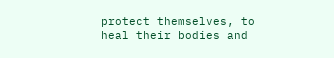protect themselves, to heal their bodies and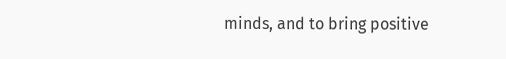minds, and to bring positive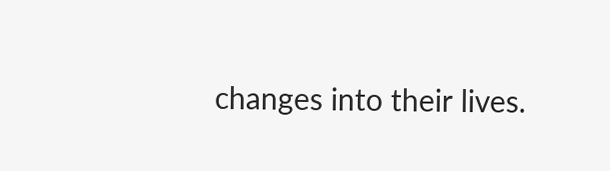changes into their lives.